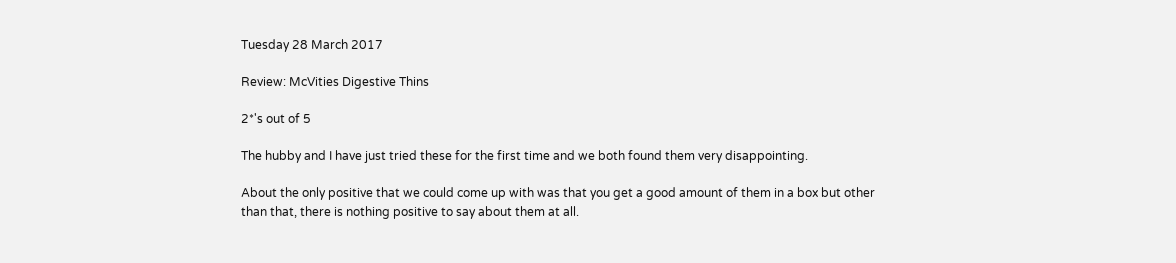Tuesday 28 March 2017

Review: McVities Digestive Thins

2*'s out of 5

The hubby and I have just tried these for the first time and we both found them very disappointing.

About the only positive that we could come up with was that you get a good amount of them in a box but other than that, there is nothing positive to say about them at all.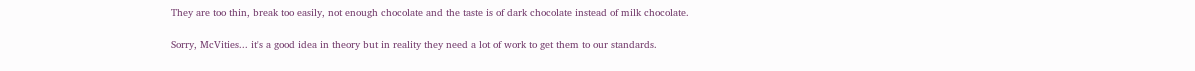They are too thin, break too easily, not enough chocolate and the taste is of dark chocolate instead of milk chocolate.

Sorry, McVities... it's a good idea in theory but in reality they need a lot of work to get them to our standards.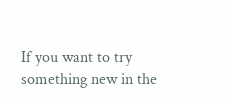If you want to try something new in the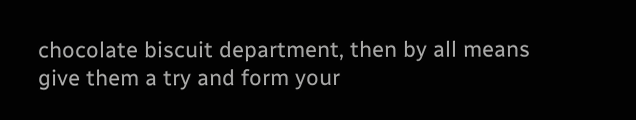chocolate biscuit department, then by all means give them a try and form your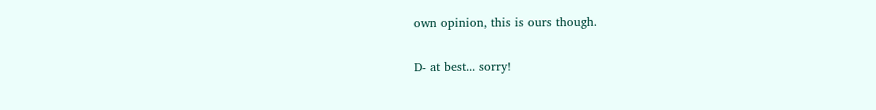own opinion, this is ours though.

D- at best... sorry!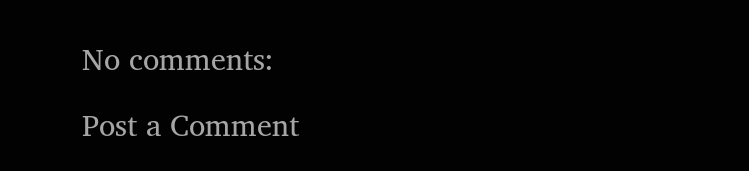No comments:

Post a Comment